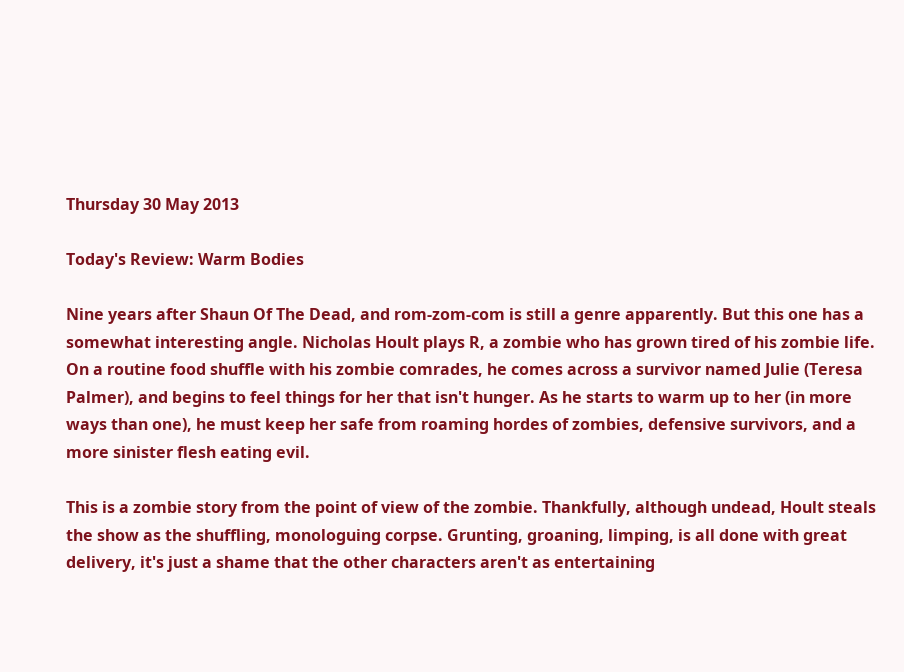Thursday 30 May 2013

Today's Review: Warm Bodies

Nine years after Shaun Of The Dead, and rom-zom-com is still a genre apparently. But this one has a somewhat interesting angle. Nicholas Hoult plays R, a zombie who has grown tired of his zombie life. On a routine food shuffle with his zombie comrades, he comes across a survivor named Julie (Teresa Palmer), and begins to feel things for her that isn't hunger. As he starts to warm up to her (in more ways than one), he must keep her safe from roaming hordes of zombies, defensive survivors, and a more sinister flesh eating evil.

This is a zombie story from the point of view of the zombie. Thankfully, although undead, Hoult steals the show as the shuffling, monologuing corpse. Grunting, groaning, limping, is all done with great delivery, it's just a shame that the other characters aren't as entertaining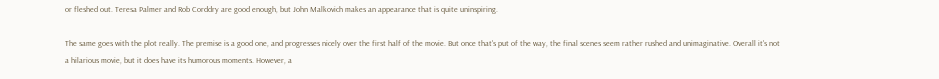or fleshed out. Teresa Palmer and Rob Corddry are good enough, but John Malkovich makes an appearance that is quite uninspiring.

The same goes with the plot really. The premise is a good one, and progresses nicely over the first half of the movie. But once that's put of the way, the final scenes seem rather rushed and unimaginative. Overall it's not a hilarious movie, but it does have its humorous moments. However, a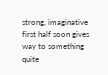strong, imaginative first half soon gives way to something quite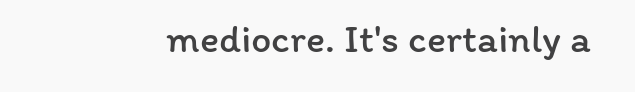mediocre. It's certainly a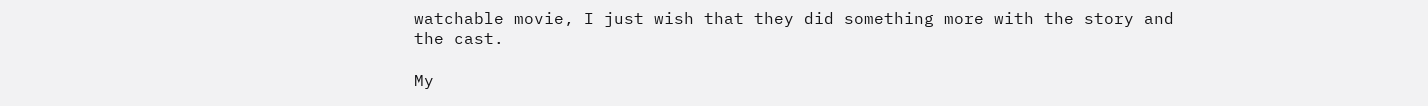watchable movie, I just wish that they did something more with the story and the cast.

My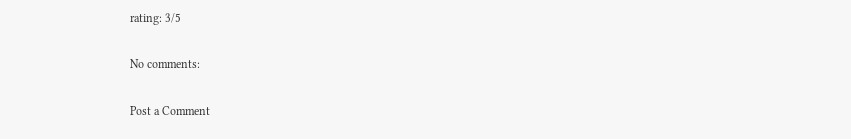rating: 3/5

No comments:

Post a Comment